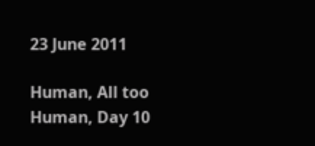23 June 2011

Human, All too Human, Day 10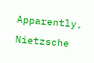Apparently, Nietzsche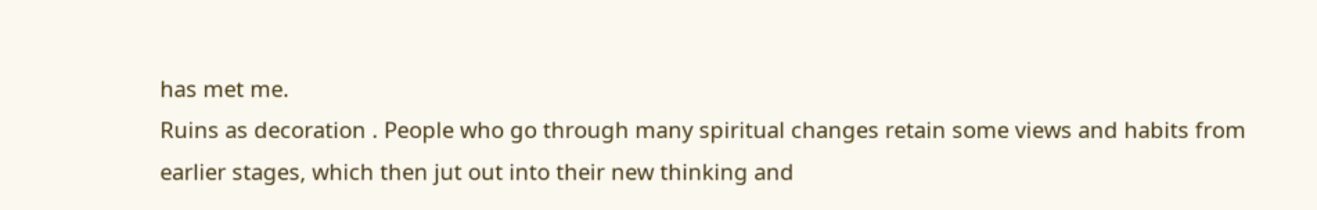has met me.
Ruins as decoration . People who go through many spiritual changes retain some views and habits from earlier stages, which then jut out into their new thinking and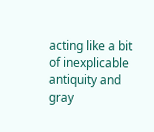acting like a bit of inexplicable antiquity and gray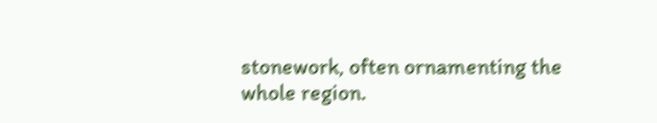stonework, often ornamenting the whole region.